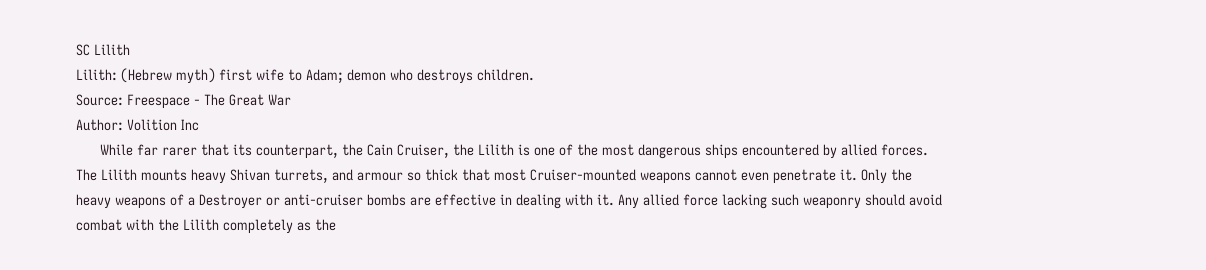SC Lilith
Lilith: (Hebrew myth) first wife to Adam; demon who destroys children.
Source: Freespace - The Great War
Author: Volition Inc
      While far rarer that its counterpart, the Cain Cruiser, the Lilith is one of the most dangerous ships encountered by allied forces. The Lilith mounts heavy Shivan turrets, and armour so thick that most Cruiser-mounted weapons cannot even penetrate it. Only the heavy weapons of a Destroyer or anti-cruiser bombs are effective in dealing with it. Any allied force lacking such weaponry should avoid combat with the Lilith completely as the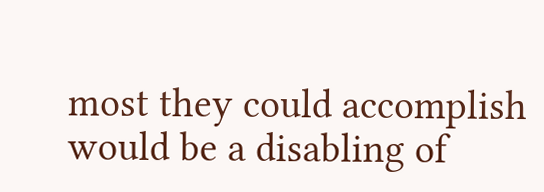most they could accomplish would be a disabling of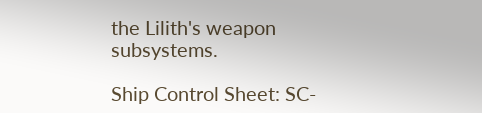the Lilith's weapon subsystems.

Ship Control Sheet: SC-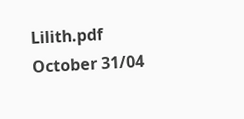Lilith.pdf October 31/04